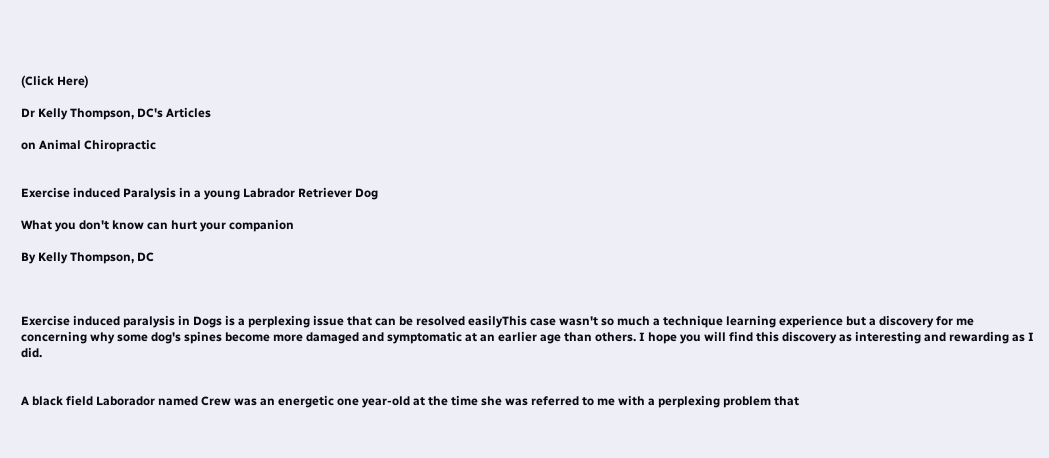(Click Here)

Dr Kelly Thompson, DC's Articles

on Animal Chiropractic


Exercise induced Paralysis in a young Labrador Retriever Dog

What you don't know can hurt your companion

By Kelly Thompson, DC



Exercise induced paralysis in Dogs is a perplexing issue that can be resolved easilyThis case wasn't so much a technique learning experience but a discovery for me concerning why some dog's spines become more damaged and symptomatic at an earlier age than others. I hope you will find this discovery as interesting and rewarding as I did.


A black field Laborador named Crew was an energetic one year-old at the time she was referred to me with a perplexing problem that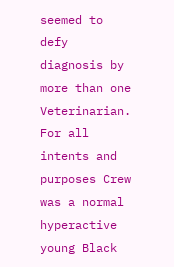seemed to defy diagnosis by more than one Veterinarian. For all intents and purposes Crew was a normal hyperactive young Black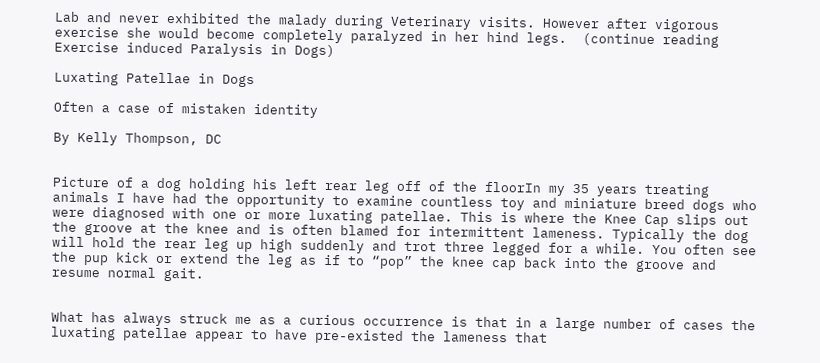Lab and never exhibited the malady during Veterinary visits. However after vigorous exercise she would become completely paralyzed in her hind legs.  (continue reading Exercise induced Paralysis in Dogs)

Luxating Patellae in Dogs

Often a case of mistaken identity

By Kelly Thompson, DC


Picture of a dog holding his left rear leg off of the floorIn my 35 years treating animals I have had the opportunity to examine countless toy and miniature breed dogs who were diagnosed with one or more luxating patellae. This is where the Knee Cap slips out the groove at the knee and is often blamed for intermittent lameness. Typically the dog will hold the rear leg up high suddenly and trot three legged for a while. You often see the pup kick or extend the leg as if to “pop” the knee cap back into the groove and resume normal gait.


What has always struck me as a curious occurrence is that in a large number of cases the luxating patellae appear to have pre-existed the lameness that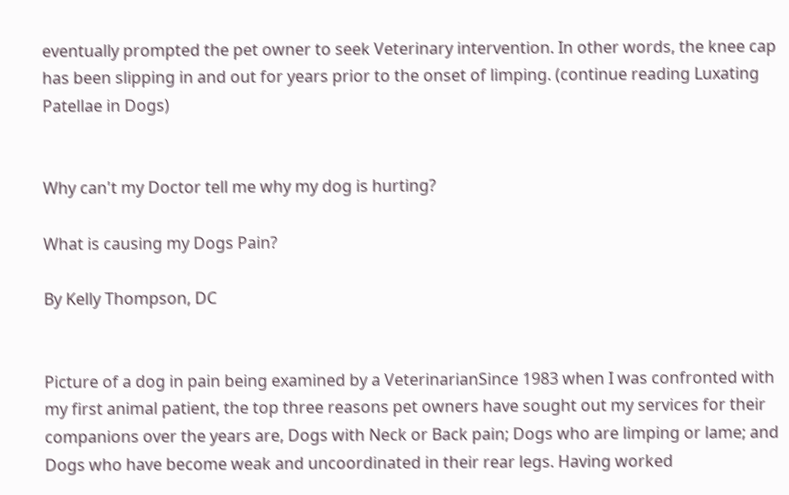eventually prompted the pet owner to seek Veterinary intervention. In other words, the knee cap has been slipping in and out for years prior to the onset of limping. (continue reading Luxating Patellae in Dogs)


Why can't my Doctor tell me why my dog is hurting?

What is causing my Dogs Pain?

By Kelly Thompson, DC


Picture of a dog in pain being examined by a VeterinarianSince 1983 when I was confronted with my first animal patient, the top three reasons pet owners have sought out my services for their companions over the years are, Dogs with Neck or Back pain; Dogs who are limping or lame; and Dogs who have become weak and uncoordinated in their rear legs. Having worked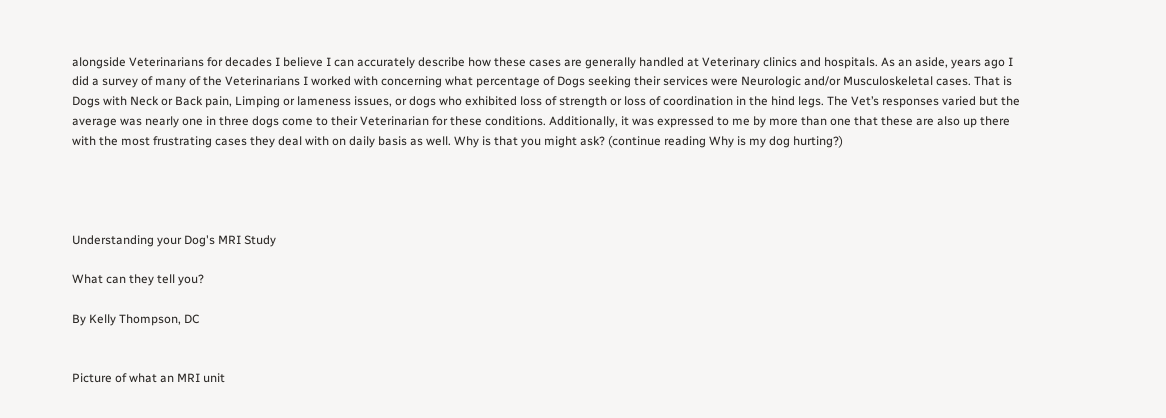alongside Veterinarians for decades I believe I can accurately describe how these cases are generally handled at Veterinary clinics and hospitals. As an aside, years ago I did a survey of many of the Veterinarians I worked with concerning what percentage of Dogs seeking their services were Neurologic and/or Musculoskeletal cases. That is Dogs with Neck or Back pain, Limping or lameness issues, or dogs who exhibited loss of strength or loss of coordination in the hind legs. The Vet’s responses varied but the average was nearly one in three dogs come to their Veterinarian for these conditions. Additionally, it was expressed to me by more than one that these are also up there with the most frustrating cases they deal with on daily basis as well. Why is that you might ask? (continue reading Why is my dog hurting?)




Understanding your Dog's MRI Study

What can they tell you?

By Kelly Thompson, DC


Picture of what an MRI unit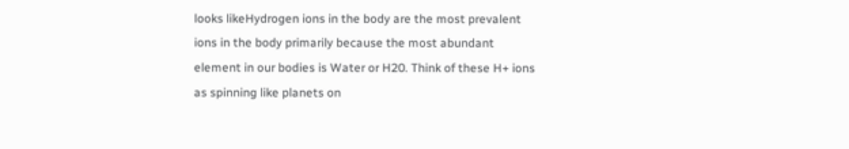looks likeHydrogen ions in the body are the most prevalent ions in the body primarily because the most abundant element in our bodies is Water or H20. Think of these H+ ions as spinning like planets on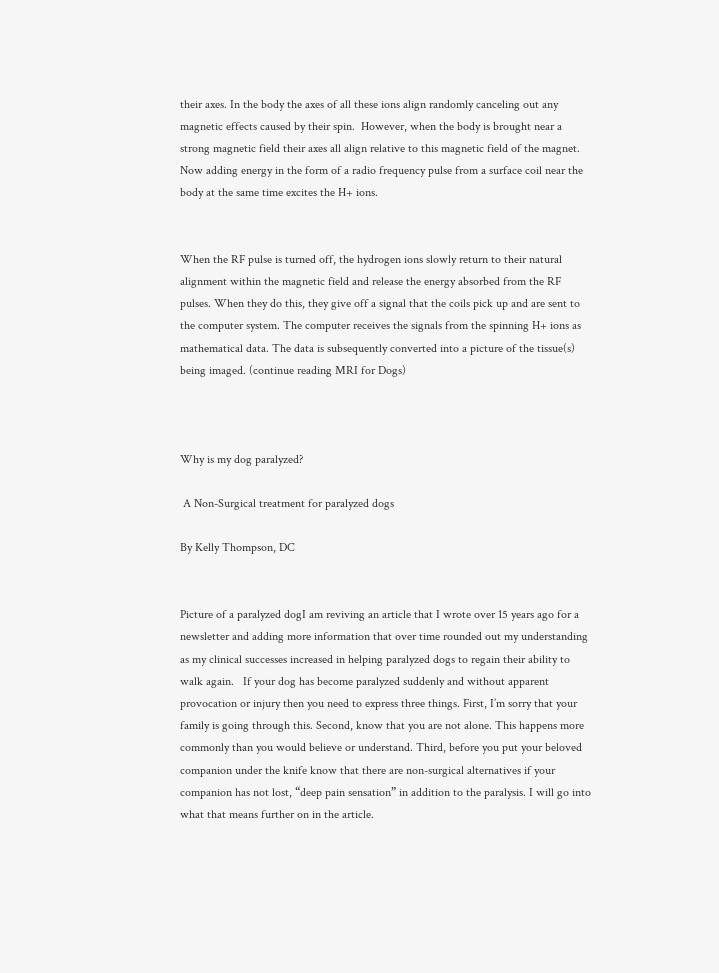their axes. In the body the axes of all these ions align randomly canceling out any magnetic effects caused by their spin.  However, when the body is brought near a strong magnetic field their axes all align relative to this magnetic field of the magnet. Now adding energy in the form of a radio frequency pulse from a surface coil near the body at the same time excites the H+ ions.


When the RF pulse is turned off, the hydrogen ions slowly return to their natural alignment within the magnetic field and release the energy absorbed from the RF pulses. When they do this, they give off a signal that the coils pick up and are sent to the computer system. The computer receives the signals from the spinning H+ ions as mathematical data. The data is subsequently converted into a picture of the tissue(s) being imaged. (continue reading MRI for Dogs)



Why is my dog paralyzed?

 A Non-Surgical treatment for paralyzed dogs

By Kelly Thompson, DC


Picture of a paralyzed dogI am reviving an article that I wrote over 15 years ago for a newsletter and adding more information that over time rounded out my understanding as my clinical successes increased in helping paralyzed dogs to regain their ability to walk again.   If your dog has become paralyzed suddenly and without apparent provocation or injury then you need to express three things. First, I’m sorry that your family is going through this. Second, know that you are not alone. This happens more commonly than you would believe or understand. Third, before you put your beloved companion under the knife know that there are non-surgical alternatives if your companion has not lost, “deep pain sensation” in addition to the paralysis. I will go into what that means further on in the article.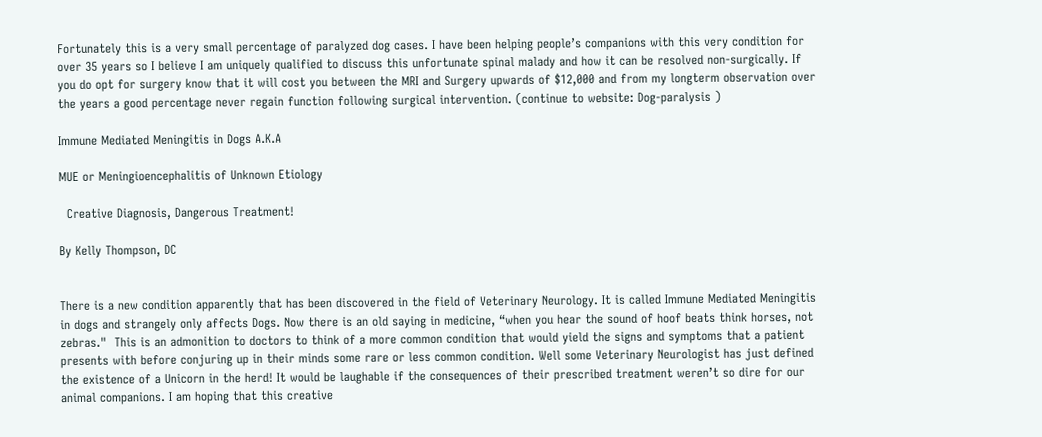Fortunately this is a very small percentage of paralyzed dog cases. I have been helping people’s companions with this very condition for over 35 years so I believe I am uniquely qualified to discuss this unfortunate spinal malady and how it can be resolved non-surgically. If you do opt for surgery know that it will cost you between the MRI and Surgery upwards of $12,000 and from my longterm observation over the years a good percentage never regain function following surgical intervention. (continue to website: Dog-paralysis )

Immune Mediated Meningitis in Dogs A.K.A

MUE or Meningioencephalitis of Unknown Etiology

  Creative Diagnosis, Dangerous Treatment!

By Kelly Thompson, DC


There is a new condition apparently that has been discovered in the field of Veterinary Neurology. It is called Immune Mediated Meningitis in dogs and strangely only affects Dogs. Now there is an old saying in medicine, “when you hear the sound of hoof beats think horses, not zebras."  This is an admonition to doctors to think of a more common condition that would yield the signs and symptoms that a patient presents with before conjuring up in their minds some rare or less common condition. Well some Veterinary Neurologist has just defined the existence of a Unicorn in the herd! It would be laughable if the consequences of their prescribed treatment weren’t so dire for our animal companions. I am hoping that this creative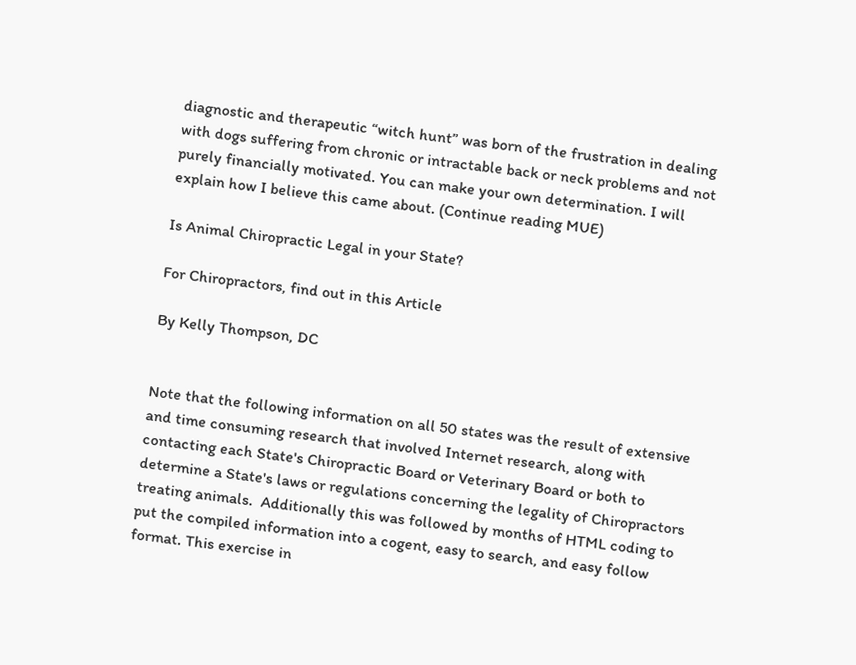diagnostic and therapeutic “witch hunt” was born of the frustration in dealing with dogs suffering from chronic or intractable back or neck problems and not purely financially motivated. You can make your own determination. I will explain how I believe this came about. (Continue reading MUE)

Is Animal Chiropractic Legal in your State?

For Chiropractors, find out in this Article

By Kelly Thompson, DC


Note that the following information on all 50 states was the result of extensive and time consuming research that involved Internet research, along with contacting each State's Chiropractic Board or Veterinary Board or both to determine a State's laws or regulations concerning the legality of Chiropractors treating animals.  Additionally this was followed by months of HTML coding to put the compiled information into a cogent, easy to search, and easy follow format. This exercise in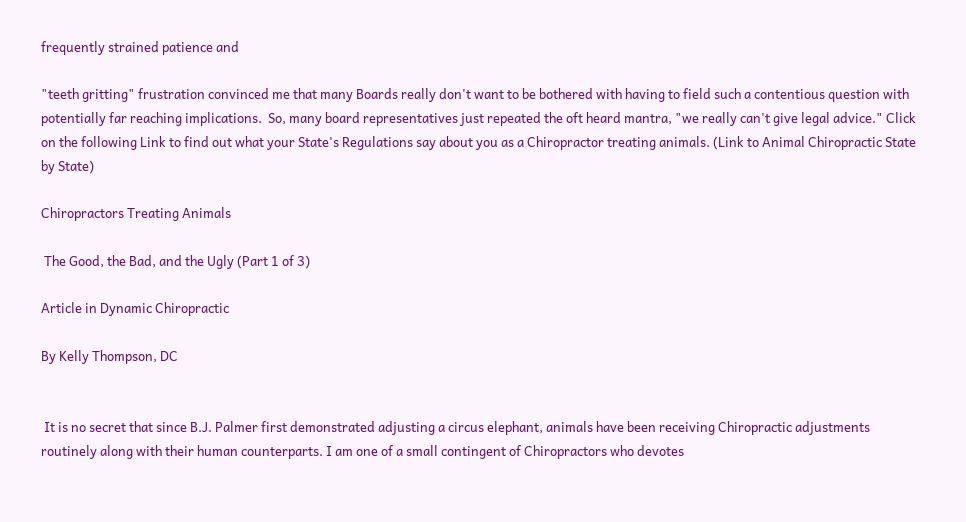frequently strained patience and

"teeth gritting" frustration convinced me that many Boards really don't want to be bothered with having to field such a contentious question with potentially far reaching implications.  So, many board representatives just repeated the oft heard mantra, "we really can't give legal advice." Click on the following Link to find out what your State's Regulations say about you as a Chiropractor treating animals. (Link to Animal Chiropractic State by State)

Chiropractors Treating Animals

 The Good, the Bad, and the Ugly (Part 1 of 3)

Article in Dynamic Chiropractic

By Kelly Thompson, DC


 It is no secret that since B.J. Palmer first demonstrated adjusting a circus elephant, animals have been receiving Chiropractic adjustments routinely along with their human counterparts. I am one of a small contingent of Chiropractors who devotes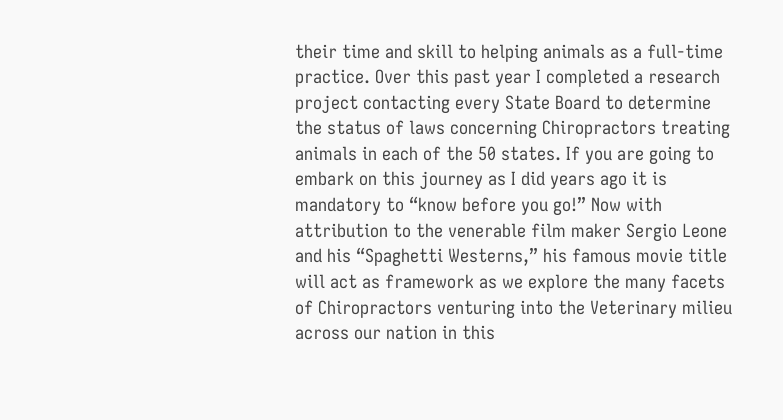their time and skill to helping animals as a full-time practice. Over this past year I completed a research project contacting every State Board to determine the status of laws concerning Chiropractors treating animals in each of the 50 states. If you are going to embark on this journey as I did years ago it is mandatory to “know before you go!” Now with attribution to the venerable film maker Sergio Leone and his “Spaghetti Westerns,” his famous movie title will act as framework as we explore the many facets of Chiropractors venturing into the Veterinary milieu across our nation in this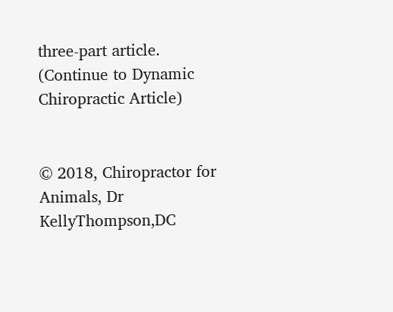three-part article. (Continue to Dynamic Chiropractic Article)


© 2018, Chiropractor for Animals, Dr KellyThompson,DC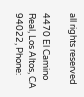all rights reserved

4470 El Camino Real, Los Altos, CA 94022, Phone: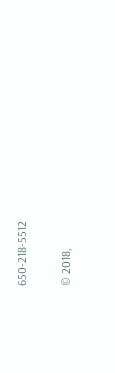650-218-5512

© 2018,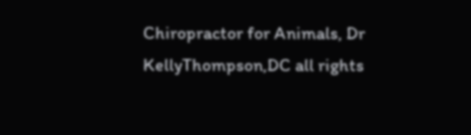Chiropractor for Animals, Dr KellyThompson,DC all rights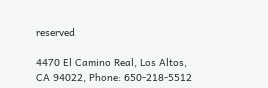reserved

4470 El Camino Real, Los Altos, CA 94022, Phone: 650-218-5512